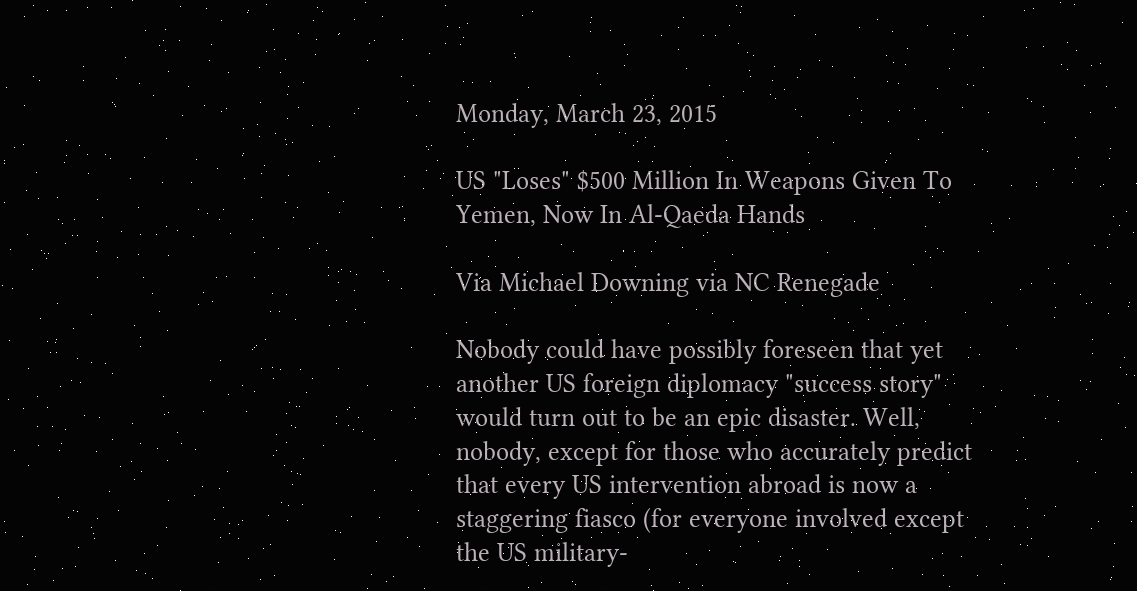Monday, March 23, 2015

US "Loses" $500 Million In Weapons Given To Yemen, Now In Al-Qaeda Hands

Via Michael Downing via NC Renegade

Nobody could have possibly foreseen that yet another US foreign diplomacy "success story" would turn out to be an epic disaster. Well, nobody, except for those who accurately predict that every US intervention abroad is now a staggering fiasco (for everyone involved except the US military-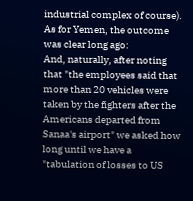industrial complex of course). As for Yemen, the outcome was clear long ago:
And, naturally, after noting that "the employees said that more than 20 vehicles were taken by the fighters after the Americans departed from Sanaa's airport" we asked how long until we have a "tabulation of losses to US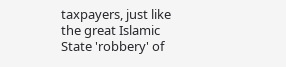taxpayers, just like the great Islamic State 'robbery' of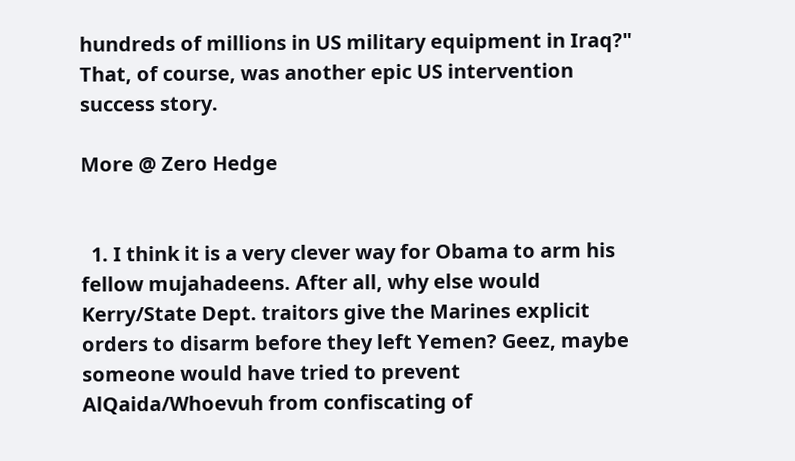hundreds of millions in US military equipment in Iraq?" That, of course, was another epic US intervention success story.

More @ Zero Hedge


  1. I think it is a very clever way for Obama to arm his fellow mujahadeens. After all, why else would Kerry/State Dept. traitors give the Marines explicit orders to disarm before they left Yemen? Geez, maybe someone would have tried to prevent AlQaida/Whoevuh from confiscating of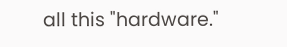all this "hardware."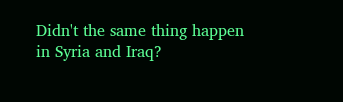Didn't the same thing happen in Syria and Iraq?